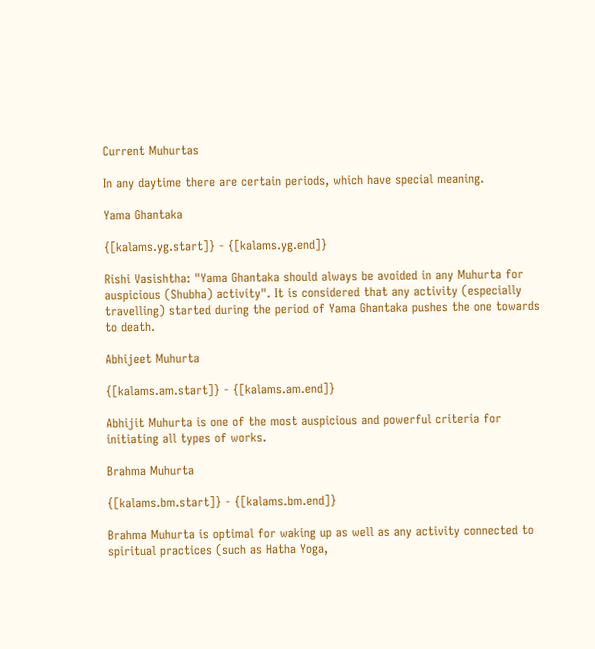Current Muhurtas

In any daytime there are certain periods, which have special meaning.

Yama Ghantaka

{[kalams.yg.start]} - {[kalams.yg.end]}

Rishi Vasishtha: "Yama Ghantaka should always be avoided in any Muhurta for auspicious (Shubha) activity". It is considered that any activity (especially travelling) started during the period of Yama Ghantaka pushes the one towards to death.

Abhijeet Muhurta

{[kalams.am.start]} - {[kalams.am.end]}

Abhijit Muhurta is one of the most auspicious and powerful criteria for initiating all types of works.

Brahma Muhurta

{[kalams.bm.start]} - {[kalams.bm.end]}

Brahma Muhurta is optimal for waking up as well as any activity connected to spiritual practices (such as Hatha Yoga,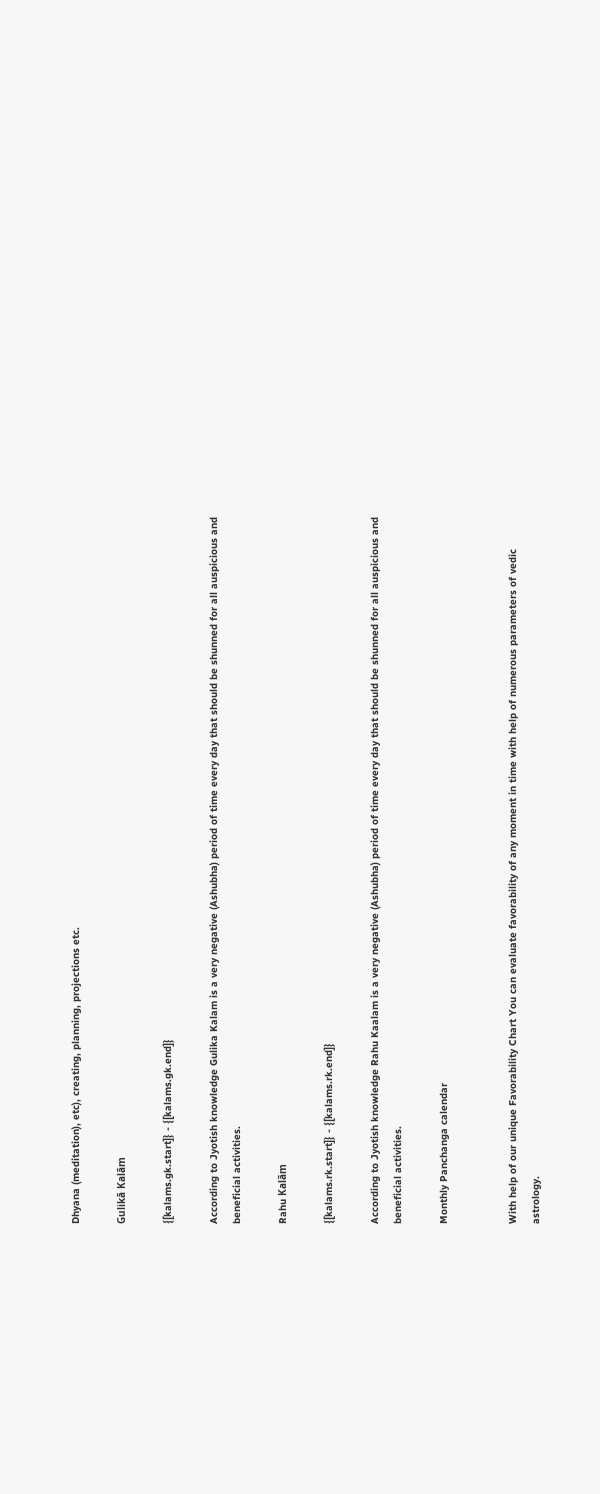Dhyana (meditation), etc), creating, planning, projections etc.

Gulikā Kalām

{[kalams.gk.start]} - {[kalams.gk.end]}

According to Jyotish knowledge Gulika Kalam is a very negative (Ashubha) period of time every day that should be shunned for all auspicious and beneficial activities.

Rahu Kalām

{[kalams.rk.start]} - {[kalams.rk.end]}

According to Jyotish knowledge Rahu Kaalam is a very negative (Ashubha) period of time every day that should be shunned for all auspicious and beneficial activities.

Monthly Panchanga calendar


With help of our unique Favorability Chart You can evaluate favorability of any moment in time with help of numerous parameters of vedic astrology.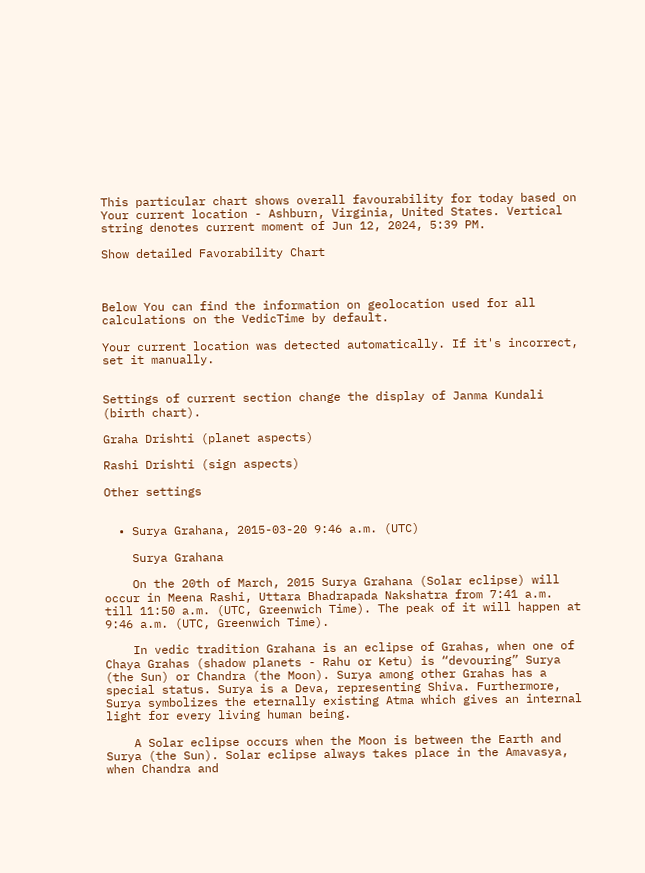This particular chart shows overall favourability for today based on Your current location - Ashburn, Virginia, United States. Vertical string denotes current moment of Jun 12, 2024, 5:39 PM.

Show detailed Favorability Chart



Below You can find the information on geolocation used for all calculations on the VedicTime by default.

Your current location was detected automatically. If it's incorrect, set it manually.


Settings of current section change the display of Janma Kundali (birth chart).

Graha Drishti (planet aspects)

Rashi Drishti (sign aspects)

Other settings


  • Surya Grahana, 2015-03-20 9:46 a.m. (UTC)

    Surya Grahana

    On the 20th of March, 2015 Surya Grahana (Solar eclipse) will occur in Meena Rashi, Uttara Bhadrapada Nakshatra from 7:41 a.m. till 11:50 a.m. (UTC, Greenwich Time). The peak of it will happen at 9:46 a.m. (UTC, Greenwich Time).

    In vedic tradition Grahana is an eclipse of Grahas, when one of Chaya Grahas (shadow planets - Rahu or Ketu) is “devouring” Surya (the Sun) or Chandra (the Moon). Surya among other Grahas has a special status. Surya is a Deva, representing Shiva. Furthermore, Surya symbolizes the eternally existing Atma which gives an internal light for every living human being.

    A Solar eclipse occurs when the Moon is between the Earth and Surya (the Sun). Solar eclipse always takes place in the Amavasya, when Chandra and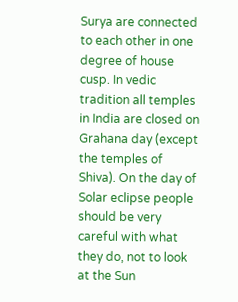Surya are connected to each other in one degree of house cusp. In vedic tradition all temples in India are closed on Grahana day (except the temples of Shiva). On the day of Solar eclipse people should be very careful with what they do, not to look at the Sun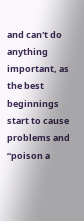and can't do anything important, as the best beginnings start to cause problems and “poison a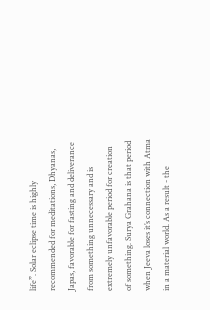life”. Solar eclipse time is highly recommended for meditations, Dhyanas, Japas, favorable for fasting and deliverance from something unnecessary and is extremely unfavorable period for creation of something. Surya Grahana is that period when Jeeva loses it’s connection with Atma in a material world. As a result - the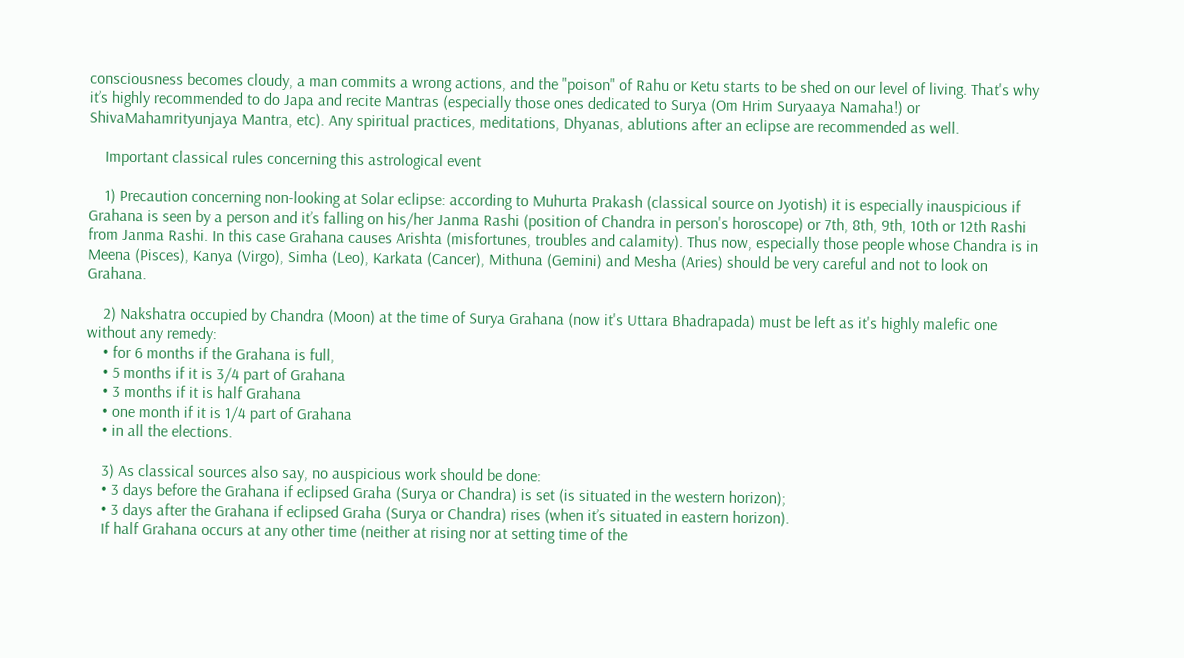consciousness becomes cloudy, a man commits a wrong actions, and the "poison" of Rahu or Ketu starts to be shed on our level of living. That's why it’s highly recommended to do Japa and recite Mantras (especially those ones dedicated to Surya (Om Hrim Suryaaya Namaha!) or ShivaMahamrityunjaya Mantra, etc). Any spiritual practices, meditations, Dhyanas, ablutions after an eclipse are recommended as well.

    Important classical rules concerning this astrological event

    1) Precaution concerning non-looking at Solar eclipse: according to Muhurta Prakash (classical source on Jyotish) it is especially inauspicious if Grahana is seen by a person and it’s falling on his/her Janma Rashi (position of Chandra in person's horoscope) or 7th, 8th, 9th, 10th or 12th Rashi from Janma Rashi. In this case Grahana causes Arishta (misfortunes, troubles and calamity). Thus now, especially those people whose Chandra is in Meena (Pisces), Kanya (Virgo), Simha (Leo), Karkata (Cancer), Mithuna (Gemini) and Mesha (Aries) should be very careful and not to look on Grahana.

    2) Nakshatra occupied by Chandra (Moon) at the time of Surya Grahana (now it's Uttara Bhadrapada) must be left as it's highly malefic one without any remedy:
    • for 6 months if the Grahana is full,
    • 5 months if it is 3/4 part of Grahana
    • 3 months if it is half Grahana
    • one month if it is 1/4 part of Grahana
    • in all the elections.

    3) As classical sources also say, no auspicious work should be done:
    • 3 days before the Grahana if eclipsed Graha (Surya or Chandra) is set (is situated in the western horizon);
    • 3 days after the Grahana if eclipsed Graha (Surya or Chandra) rises (when it’s situated in eastern horizon).
    If half Grahana occurs at any other time (neither at rising nor at setting time of the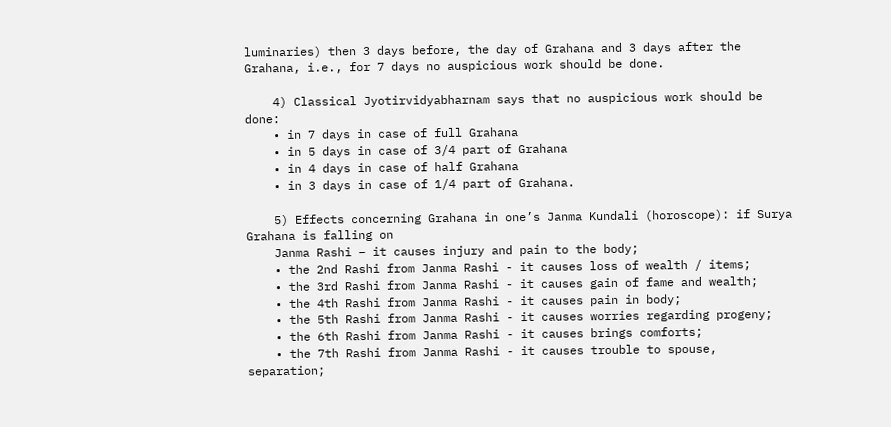luminaries) then 3 days before, the day of Grahana and 3 days after the Grahana, i.e., for 7 days no auspicious work should be done.

    4) Classical Jyotirvidyabharnam says that no auspicious work should be done:
    • in 7 days in case of full Grahana
    • in 5 days in case of 3/4 part of Grahana
    • in 4 days in case of half Grahana
    • in 3 days in case of 1/4 part of Grahana.

    5) Effects concerning Grahana in one’s Janma Kundali (horoscope): if Surya Grahana is falling on
    Janma Rashi – it causes injury and pain to the body;
    • the 2nd Rashi from Janma Rashi - it causes loss of wealth / items;
    • the 3rd Rashi from Janma Rashi - it causes gain of fame and wealth;
    • the 4th Rashi from Janma Rashi - it causes pain in body;
    • the 5th Rashi from Janma Rashi - it causes worries regarding progeny;
    • the 6th Rashi from Janma Rashi - it causes brings comforts;
    • the 7th Rashi from Janma Rashi - it causes trouble to spouse, separation;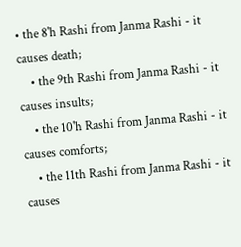• the 8'h Rashi from Janma Rashi - it causes death;
    • the 9th Rashi from Janma Rashi - it causes insults;
    • the 10'h Rashi from Janma Rashi - it causes comforts;
    • the 11th Rashi from Janma Rashi - it causes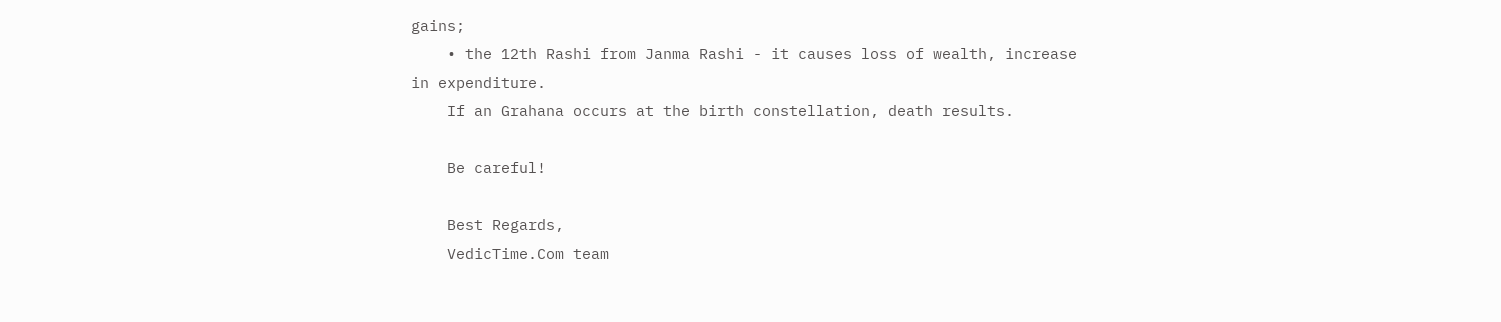gains;
    • the 12th Rashi from Janma Rashi - it causes loss of wealth, increase in expenditure.
    If an Grahana occurs at the birth constellation, death results.

    Be careful!

    Best Regards,
    VedicTime.Com team